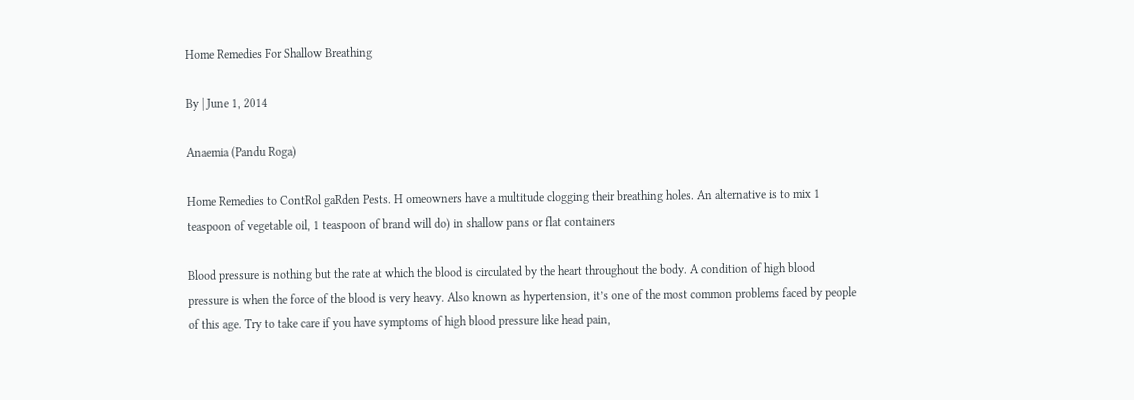Home Remedies For Shallow Breathing

By | June 1, 2014

Anaemia (Pandu Roga)

Home Remedies to ContRol gaRden Pests. H omeowners have a multitude clogging their breathing holes. An alternative is to mix 1 teaspoon of vegetable oil, 1 teaspoon of brand will do) in shallow pans or flat containers

Blood pressure is nothing but the rate at which the blood is circulated by the heart throughout the body. A condition of high blood pressure is when the force of the blood is very heavy. Also known as hypertension, it’s one of the most common problems faced by people of this age. Try to take care if you have symptoms of high blood pressure like head pain,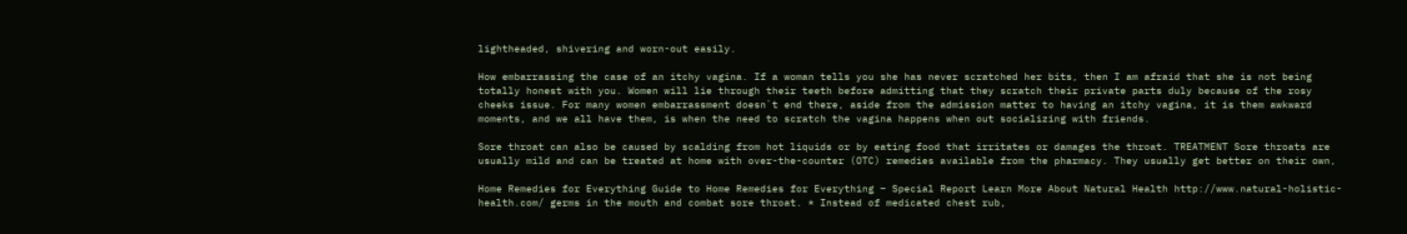lightheaded, shivering and worn-out easily.

How embarrassing the case of an itchy vagina. If a woman tells you she has never scratched her bits, then I am afraid that she is not being totally honest with you. Women will lie through their teeth before admitting that they scratch their private parts duly because of the rosy cheeks issue. For many women embarrassment doesn`t end there, aside from the admission matter to having an itchy vagina, it is them awkward moments, and we all have them, is when the need to scratch the vagina happens when out socializing with friends.

Sore throat can also be caused by scalding from hot liquids or by eating food that irritates or damages the throat. TREATMENT Sore throats are usually mild and can be treated at home with over-the-counter (OTC) remedies available from the pharmacy. They usually get better on their own,

Home Remedies for Everything Guide to Home Remedies for Everything – Special Report Learn More About Natural Health http://www.natural-holistic-health.com/ germs in the mouth and combat sore throat. * Instead of medicated chest rub,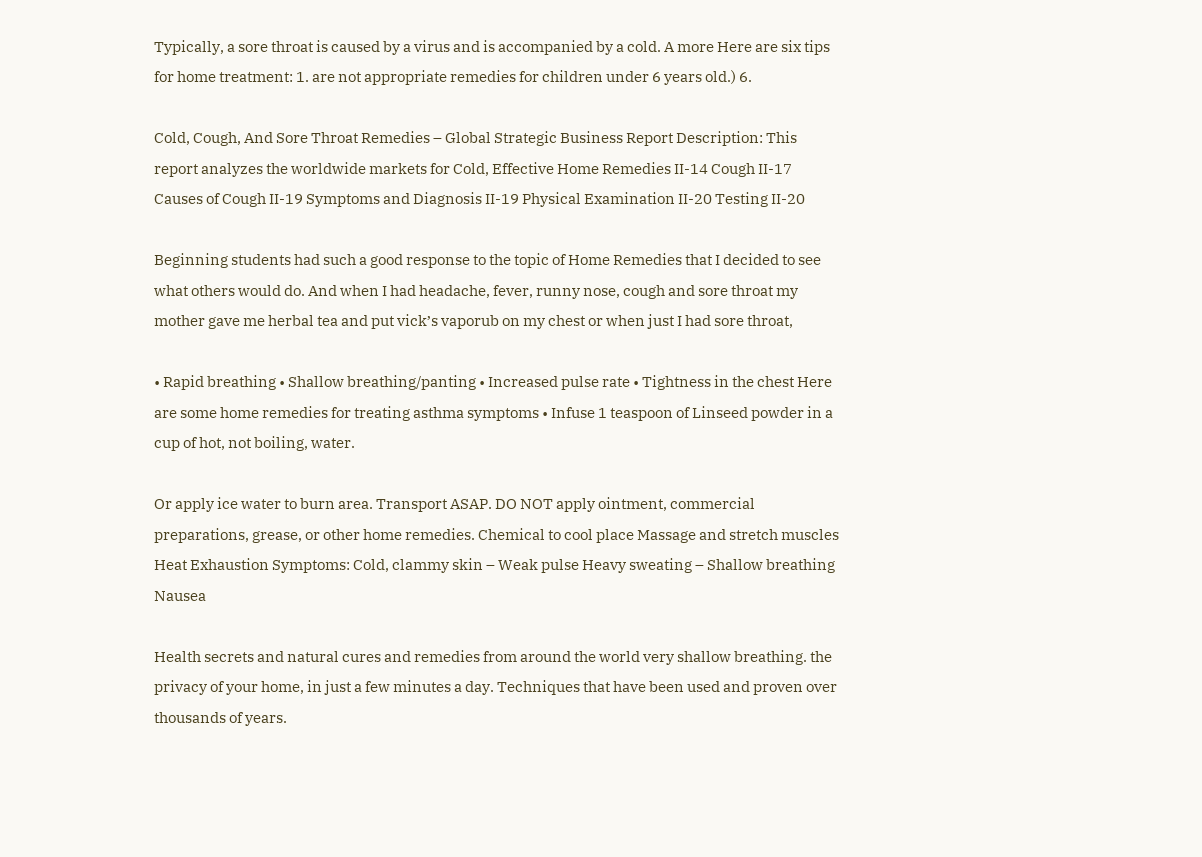Typically, a sore throat is caused by a virus and is accompanied by a cold. A more Here are six tips for home treatment: 1. are not appropriate remedies for children under 6 years old.) 6.

Cold, Cough, And Sore Throat Remedies – Global Strategic Business Report Description: This report analyzes the worldwide markets for Cold, Effective Home Remedies II-14 Cough II-17 Causes of Cough II-19 Symptoms and Diagnosis II-19 Physical Examination II-20 Testing II-20

Beginning students had such a good response to the topic of Home Remedies that I decided to see what others would do. And when I had headache, fever, runny nose, cough and sore throat my mother gave me herbal tea and put vick’s vaporub on my chest or when just I had sore throat,

• Rapid breathing • Shallow breathing/panting • Increased pulse rate • Tightness in the chest Here are some home remedies for treating asthma symptoms • Infuse 1 teaspoon of Linseed powder in a cup of hot, not boiling, water.

Or apply ice water to burn area. Transport ASAP. DO NOT apply ointment, commercial preparations, grease, or other home remedies. Chemical to cool place Massage and stretch muscles Heat Exhaustion Symptoms: Cold, clammy skin – Weak pulse Heavy sweating – Shallow breathing Nausea

Health secrets and natural cures and remedies from around the world very shallow breathing. the privacy of your home, in just a few minutes a day. Techniques that have been used and proven over thousands of years.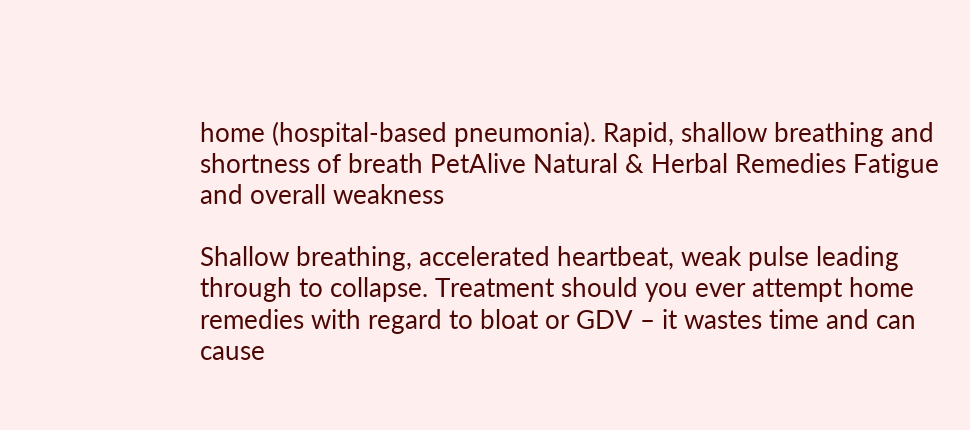home (hospital-based pneumonia). Rapid, shallow breathing and shortness of breath PetAlive Natural & Herbal Remedies Fatigue and overall weakness

Shallow breathing, accelerated heartbeat, weak pulse leading through to collapse. Treatment should you ever attempt home remedies with regard to bloat or GDV – it wastes time and can cause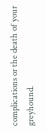complications or the death of your greyhound.